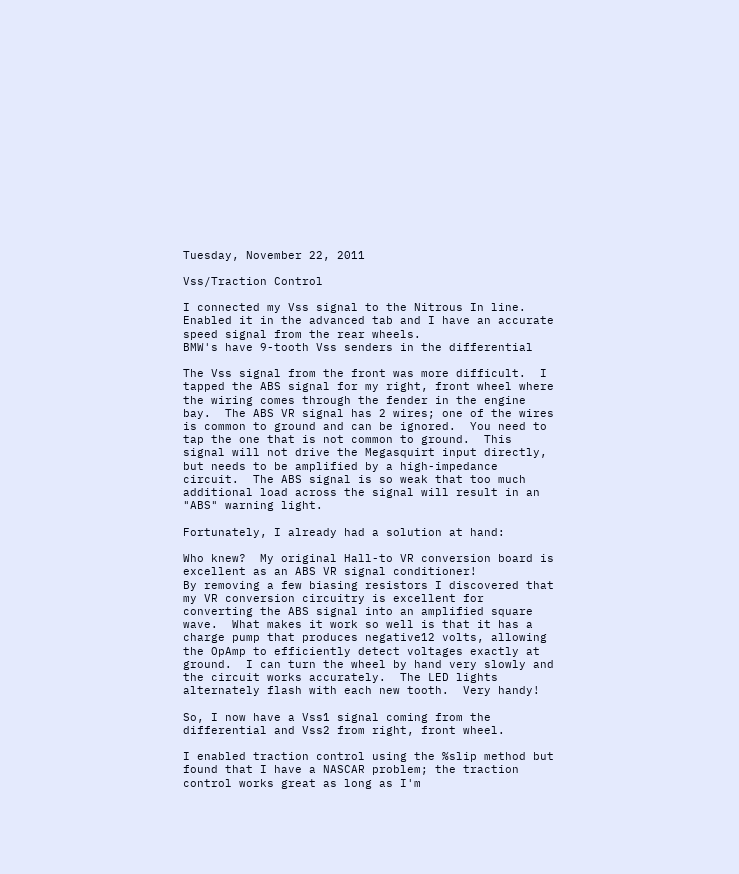Tuesday, November 22, 2011

Vss/Traction Control

I connected my Vss signal to the Nitrous In line.  Enabled it in the advanced tab and I have an accurate speed signal from the rear wheels.
BMW's have 9-tooth Vss senders in the differential

The Vss signal from the front was more difficult.  I tapped the ABS signal for my right, front wheel where the wiring comes through the fender in the engine bay.  The ABS VR signal has 2 wires; one of the wires is common to ground and can be ignored.  You need to tap the one that is not common to ground.  This signal will not drive the Megasquirt input directly, but needs to be amplified by a high-impedance circuit.  The ABS signal is so weak that too much additional load across the signal will result in an "ABS" warning light.

Fortunately, I already had a solution at hand:

Who knew?  My original Hall-to VR conversion board is excellent as an ABS VR signal conditioner!
By removing a few biasing resistors I discovered that my VR conversion circuitry is excellent for converting the ABS signal into an amplified square wave.  What makes it work so well is that it has a charge pump that produces negative12 volts, allowing the OpAmp to efficiently detect voltages exactly at ground.  I can turn the wheel by hand very slowly and the circuit works accurately.  The LED lights  alternately flash with each new tooth.  Very handy!

So, I now have a Vss1 signal coming from the differential and Vss2 from right, front wheel.

I enabled traction control using the %slip method but found that I have a NASCAR problem; the traction control works great as long as I'm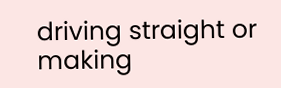driving straight or making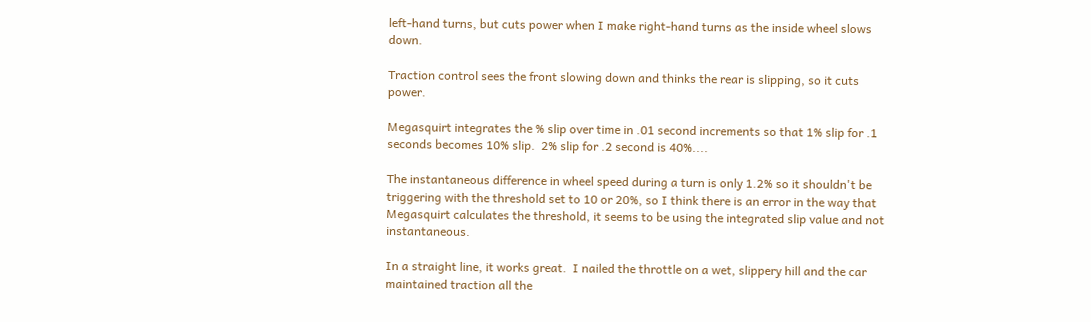left-hand turns, but cuts power when I make right-hand turns as the inside wheel slows down.

Traction control sees the front slowing down and thinks the rear is slipping, so it cuts power.

Megasquirt integrates the % slip over time in .01 second increments so that 1% slip for .1 seconds becomes 10% slip.  2% slip for .2 second is 40%....

The instantaneous difference in wheel speed during a turn is only 1.2% so it shouldn't be triggering with the threshold set to 10 or 20%, so I think there is an error in the way that Megasquirt calculates the threshold, it seems to be using the integrated slip value and not instantaneous.

In a straight line, it works great.  I nailed the throttle on a wet, slippery hill and the car maintained traction all the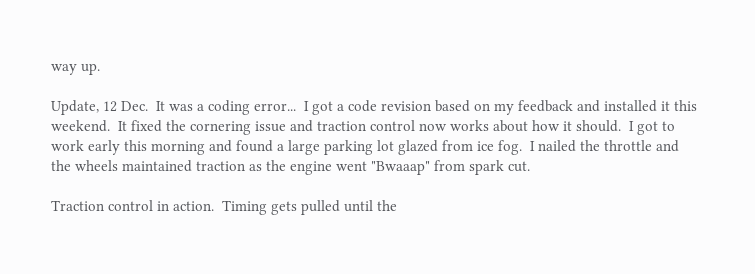way up.

Update, 12 Dec.  It was a coding error...  I got a code revision based on my feedback and installed it this weekend.  It fixed the cornering issue and traction control now works about how it should.  I got to work early this morning and found a large parking lot glazed from ice fog.  I nailed the throttle and the wheels maintained traction as the engine went "Bwaaap" from spark cut.

Traction control in action.  Timing gets pulled until the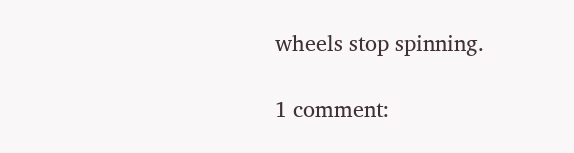wheels stop spinning.

1 comment: